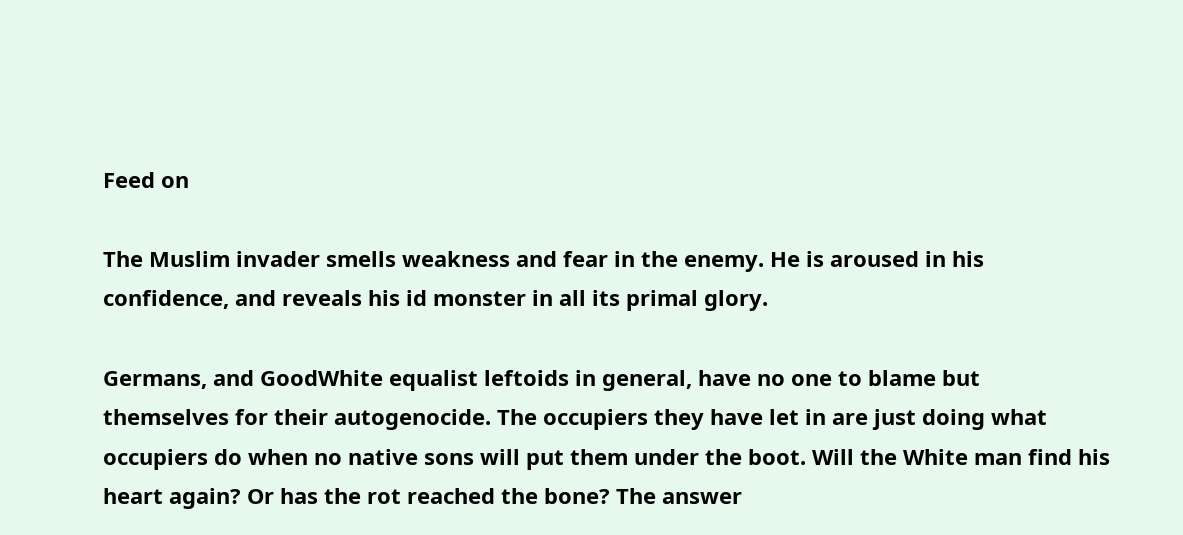Feed on

The Muslim invader smells weakness and fear in the enemy. He is aroused in his confidence, and reveals his id monster in all its primal glory.

Germans, and GoodWhite equalist leftoids in general, have no one to blame but themselves for their autogenocide. The occupiers they have let in are just doing what occupiers do when no native sons will put them under the boot. Will the White man find his heart again? Or has the rot reached the bone? The answer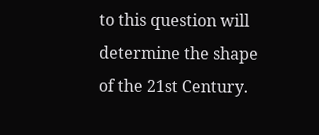to this question will determine the shape of the 21st Century.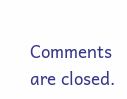Comments are closed.